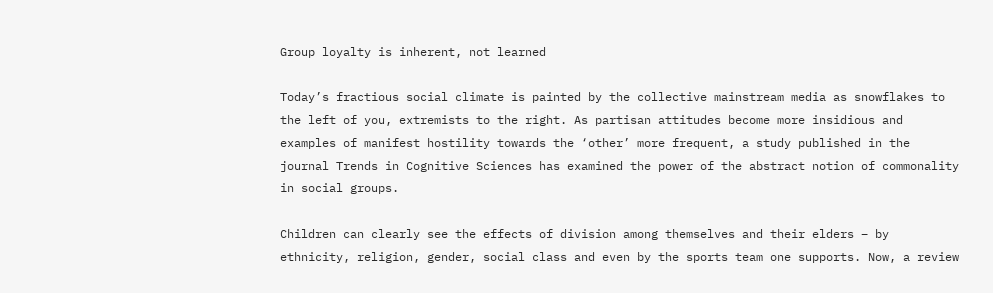Group loyalty is inherent, not learned

Today’s fractious social climate is painted by the collective mainstream media as snowflakes to the left of you, extremists to the right. As partisan attitudes become more insidious and examples of manifest hostility towards the ‘other’ more frequent, a study published in the journal Trends in Cognitive Sciences has examined the power of the abstract notion of commonality in social groups.

Children can clearly see the effects of division among themselves and their elders – by ethnicity, religion, gender, social class and even by the sports team one supports. Now, a review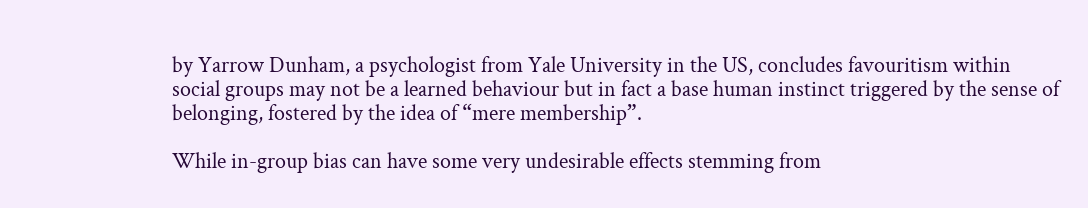by Yarrow Dunham, a psychologist from Yale University in the US, concludes favouritism within social groups may not be a learned behaviour but in fact a base human instinct triggered by the sense of belonging, fostered by the idea of “mere membership”.

While in-group bias can have some very undesirable effects stemming from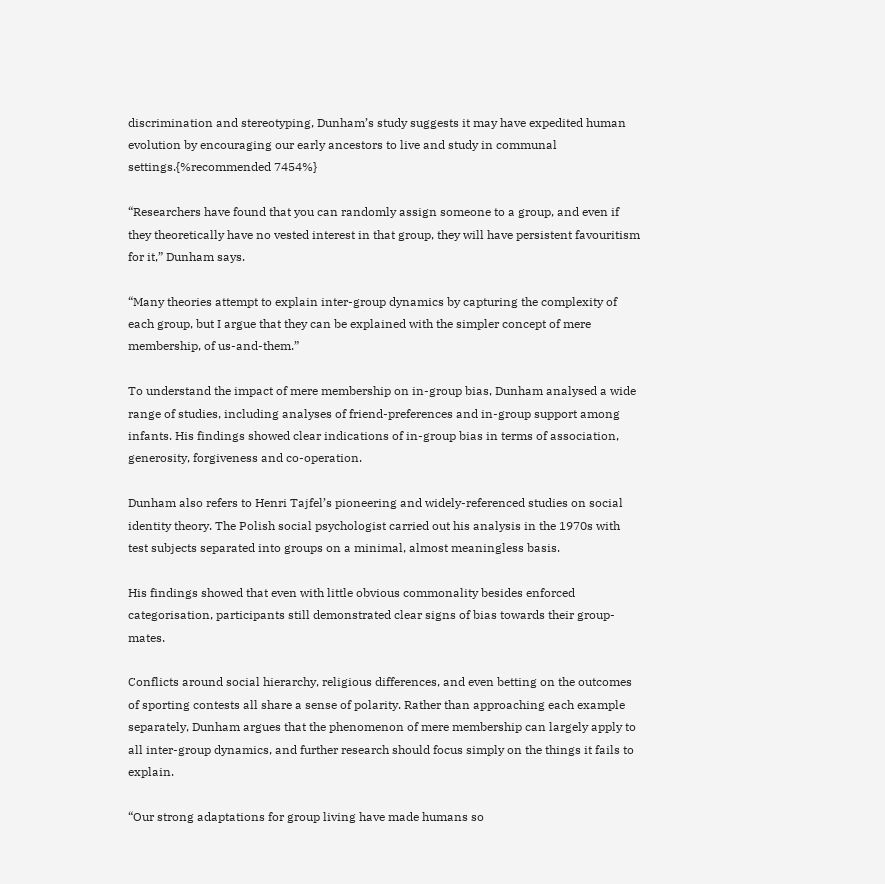discrimination and stereotyping, Dunham’s study suggests it may have expedited human evolution by encouraging our early ancestors to live and study in communal settings.{%recommended 7454%}

“Researchers have found that you can randomly assign someone to a group, and even if they theoretically have no vested interest in that group, they will have persistent favouritism for it,” Dunham says.

“Many theories attempt to explain inter-group dynamics by capturing the complexity of each group, but I argue that they can be explained with the simpler concept of mere membership, of us-and-them.”

To understand the impact of mere membership on in-group bias, Dunham analysed a wide range of studies, including analyses of friend-preferences and in-group support among infants. His findings showed clear indications of in-group bias in terms of association, generosity, forgiveness and co-operation.

Dunham also refers to Henri Tajfel’s pioneering and widely-referenced studies on social identity theory. The Polish social psychologist carried out his analysis in the 1970s with test subjects separated into groups on a minimal, almost meaningless basis.

His findings showed that even with little obvious commonality besides enforced categorisation, participants still demonstrated clear signs of bias towards their group-mates.

Conflicts around social hierarchy, religious differences, and even betting on the outcomes of sporting contests all share a sense of polarity. Rather than approaching each example separately, Dunham argues that the phenomenon of mere membership can largely apply to all inter-group dynamics, and further research should focus simply on the things it fails to explain.

“Our strong adaptations for group living have made humans so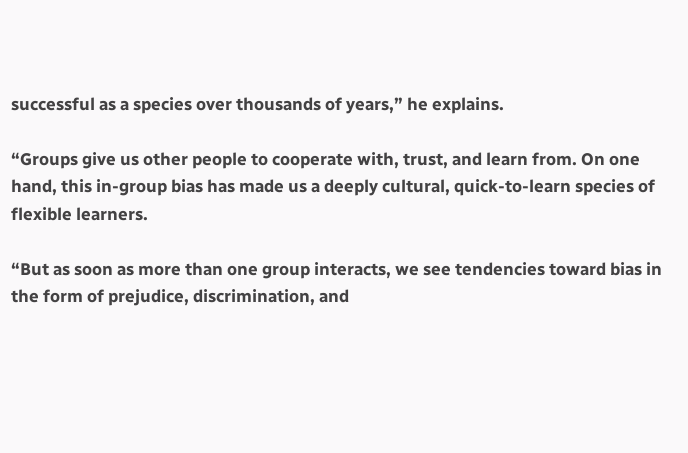successful as a species over thousands of years,” he explains.

“Groups give us other people to cooperate with, trust, and learn from. On one hand, this in-group bias has made us a deeply cultural, quick-to-learn species of flexible learners.

“But as soon as more than one group interacts, we see tendencies toward bias in the form of prejudice, discrimination, and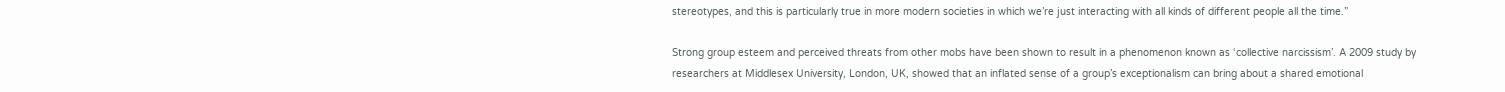stereotypes, and this is particularly true in more modern societies in which we’re just interacting with all kinds of different people all the time.”

Strong group esteem and perceived threats from other mobs have been shown to result in a phenomenon known as ‘collective narcissism’. A 2009 study by researchers at Middlesex University, London, UK, showed that an inflated sense of a group’s exceptionalism can bring about a shared emotional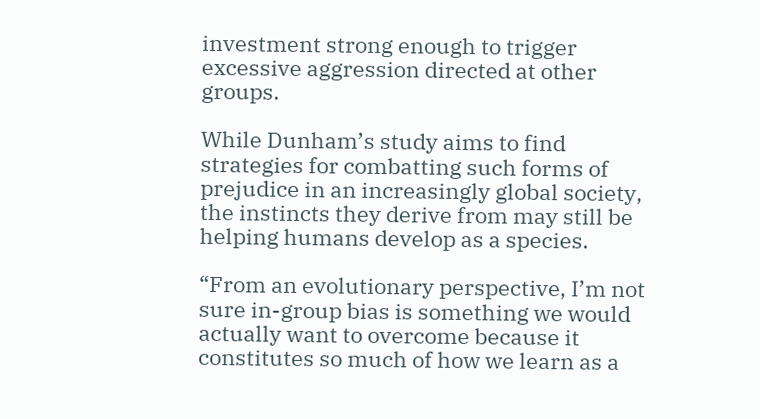investment strong enough to trigger excessive aggression directed at other groups.

While Dunham’s study aims to find strategies for combatting such forms of prejudice in an increasingly global society, the instincts they derive from may still be helping humans develop as a species.

“From an evolutionary perspective, I’m not sure in-group bias is something we would actually want to overcome because it constitutes so much of how we learn as a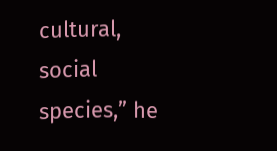cultural, social species,” he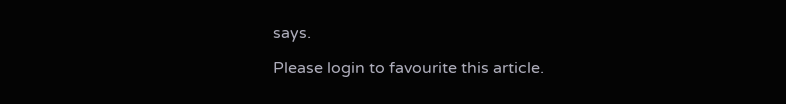says.

Please login to favourite this article.